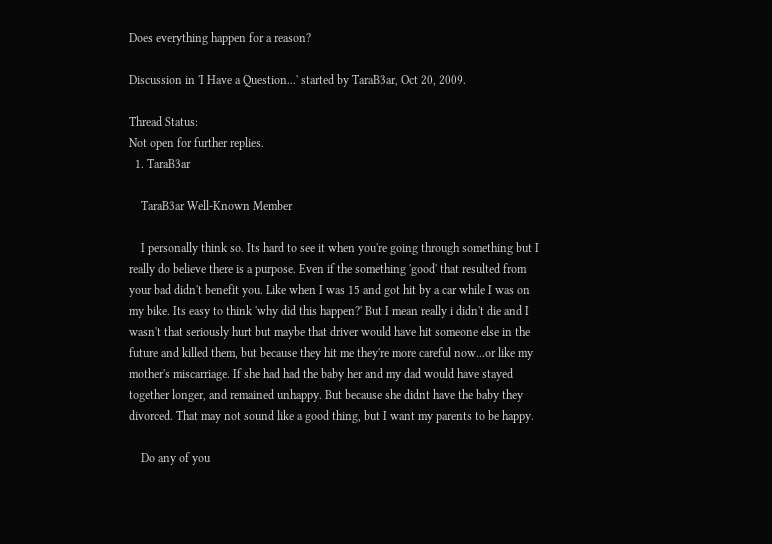Does everything happen for a reason?

Discussion in 'I Have a Question...' started by TaraB3ar, Oct 20, 2009.

Thread Status:
Not open for further replies.
  1. TaraB3ar

    TaraB3ar Well-Known Member

    I personally think so. Its hard to see it when you're going through something but I really do believe there is a purpose. Even if the something 'good' that resulted from your bad didn't benefit you. Like when I was 15 and got hit by a car while I was on my bike. Its easy to think 'why did this happen?' But I mean really i didn't die and I wasn't that seriously hurt but maybe that driver would have hit someone else in the future and killed them, but because they hit me they're more careful now...or like my mother's miscarriage. If she had had the baby her and my dad would have stayed together longer, and remained unhappy. But because she didnt have the baby they divorced. That may not sound like a good thing, but I want my parents to be happy.

    Do any of you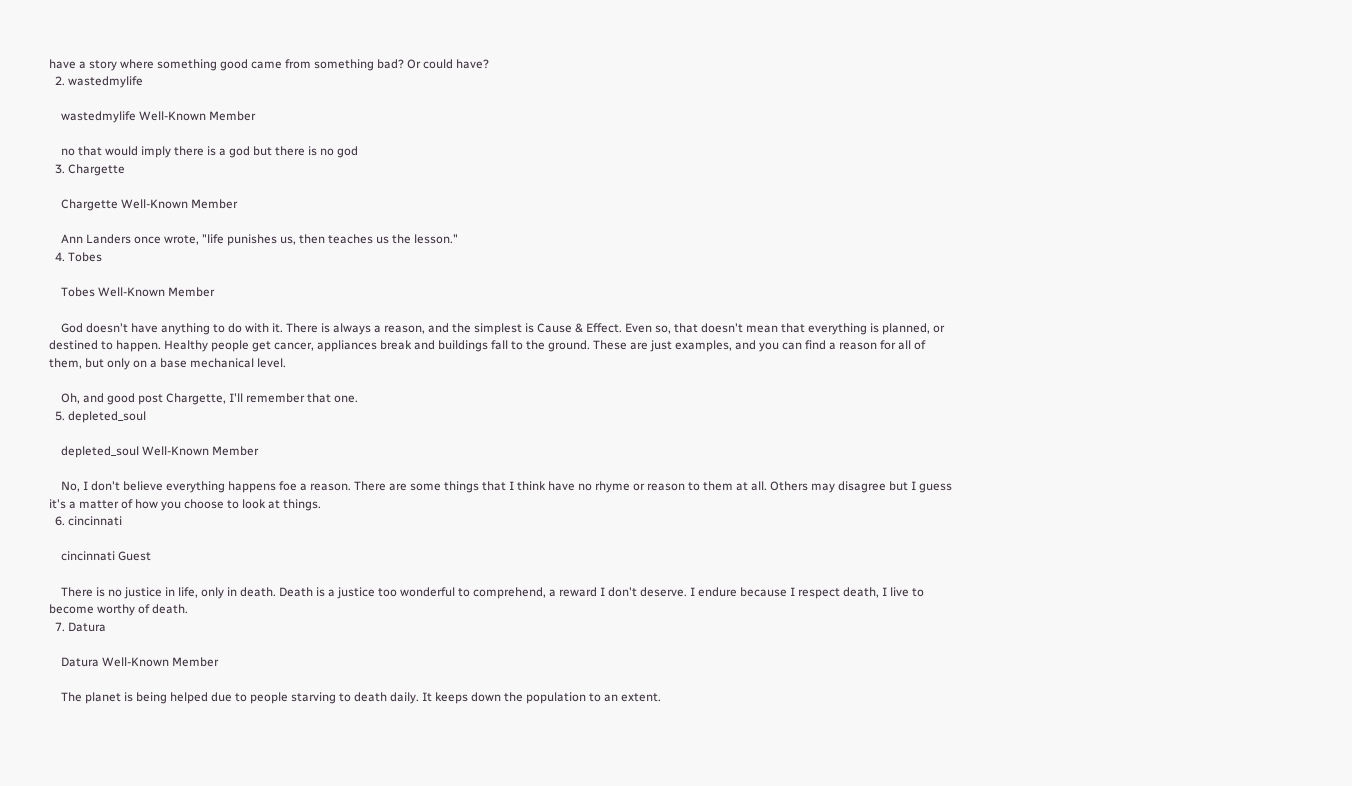have a story where something good came from something bad? Or could have?
  2. wastedmylife

    wastedmylife Well-Known Member

    no that would imply there is a god but there is no god
  3. Chargette

    Chargette Well-Known Member

    Ann Landers once wrote, "life punishes us, then teaches us the lesson."
  4. Tobes

    Tobes Well-Known Member

    God doesn't have anything to do with it. There is always a reason, and the simplest is Cause & Effect. Even so, that doesn't mean that everything is planned, or destined to happen. Healthy people get cancer, appliances break and buildings fall to the ground. These are just examples, and you can find a reason for all of them, but only on a base mechanical level.

    Oh, and good post Chargette, I'll remember that one.
  5. depleted_soul

    depleted_soul Well-Known Member

    No, I don't believe everything happens foe a reason. There are some things that I think have no rhyme or reason to them at all. Others may disagree but I guess it's a matter of how you choose to look at things.
  6. cincinnati

    cincinnati Guest

    There is no justice in life, only in death. Death is a justice too wonderful to comprehend, a reward I don't deserve. I endure because I respect death, I live to become worthy of death.
  7. Datura

    Datura Well-Known Member

    The planet is being helped due to people starving to death daily. It keeps down the population to an extent.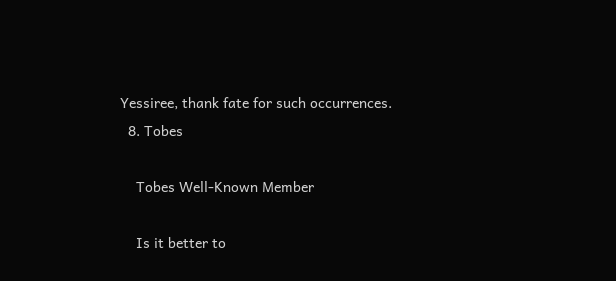Yessiree, thank fate for such occurrences.
  8. Tobes

    Tobes Well-Known Member

    Is it better to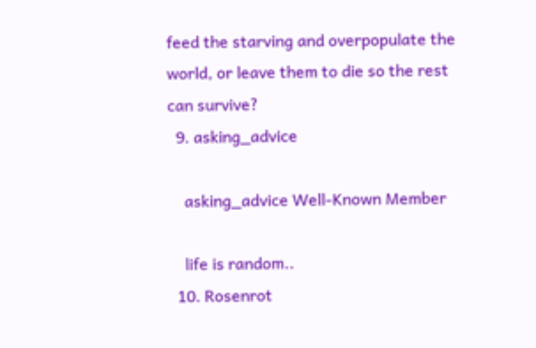feed the starving and overpopulate the world, or leave them to die so the rest can survive?
  9. asking_advice

    asking_advice Well-Known Member

    life is random..
  10. Rosenrot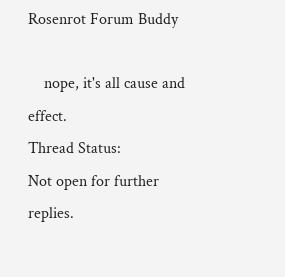Rosenrot Forum Buddy

    nope, it's all cause and effect.
Thread Status:
Not open for further replies.